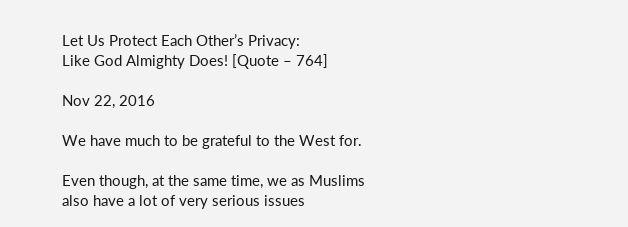Let Us Protect Each Other’s Privacy:
Like God Almighty Does! [Quote – 764]

Nov 22, 2016

We have much to be grateful to the West for.

Even though, at the same time, we as Muslims also have a lot of very serious issues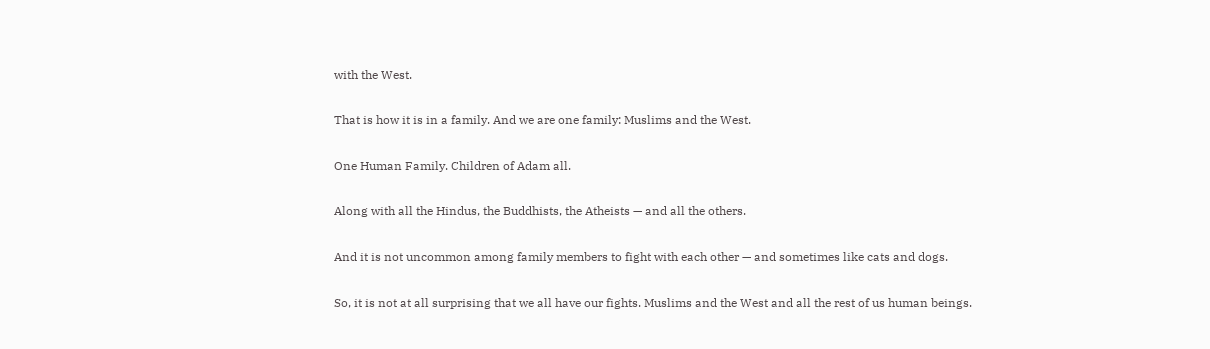with the West.

That is how it is in a family. And we are one family: Muslims and the West.

One Human Family. Children of Adam all.

Along with all the Hindus, the Buddhists, the Atheists — and all the others.

And it is not uncommon among family members to fight with each other — and sometimes like cats and dogs.

So, it is not at all surprising that we all have our fights. Muslims and the West and all the rest of us human beings.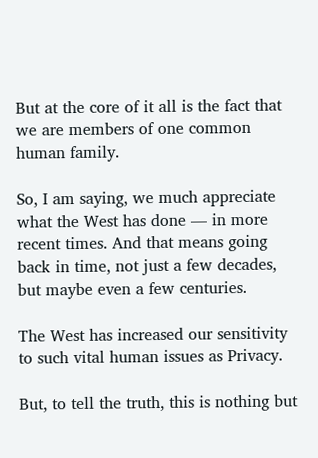But at the core of it all is the fact that we are members of one common human family.

So, I am saying, we much appreciate what the West has done — in more recent times. And that means going back in time, not just a few decades, but maybe even a few centuries.

The West has increased our sensitivity to such vital human issues as Privacy.

But, to tell the truth, this is nothing but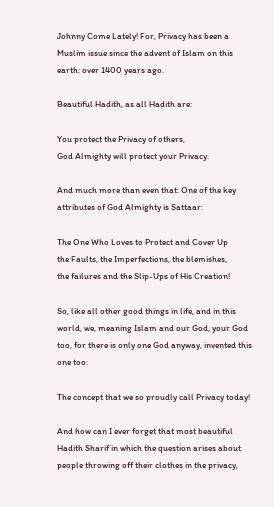Johnny Come Lately! For, Privacy has been a Muslim issue since the advent of Islam on this earth: over 1400 years ago.

Beautiful Hadith, as all Hadith are:

You protect the Privacy of others,
God Almighty will protect your Privacy.

And much more than even that: One of the key attributes of God Almighty is Sattaar:

The One Who Loves to Protect and Cover Up
the Faults, the Imperfections, the blemishes,
the failures and the Slip-Ups of His Creation!

So, like all other good things in life, and in this world, we, meaning Islam and our God, your God too, for there is only one God anyway, invented this one too:

The concept that we so proudly call Privacy today!

And how can I ever forget that most beautiful Hadith Sharif in which the question arises about people throwing off their clothes in the privacy,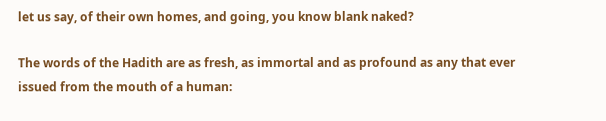let us say, of their own homes, and going, you know blank naked?

The words of the Hadith are as fresh, as immortal and as profound as any that ever issued from the mouth of a human: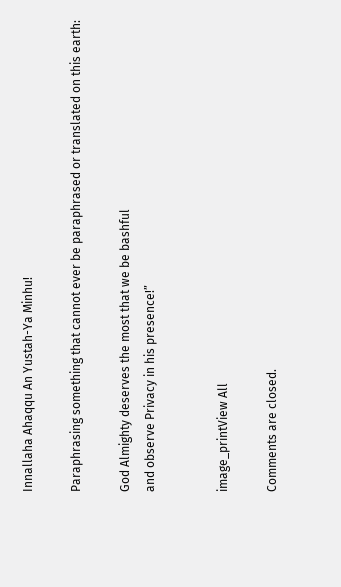Innallaha Ahaqqu An Yustah-Ya Minhu!

Paraphrasing something that cannot ever be paraphrased or translated on this earth:

God Almighty deserves the most that we be bashful
and observe Privacy in his presence!”


image_printView All

Comments are closed.